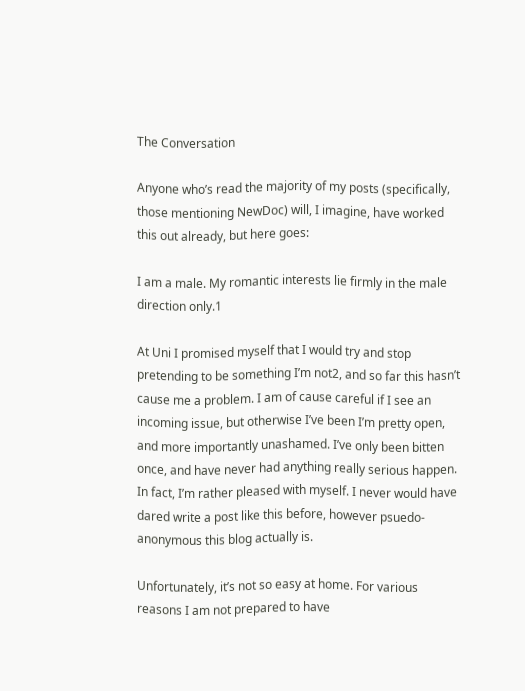The Conversation

Anyone who’s read the majority of my posts (specifically, those mentioning NewDoc) will, I imagine, have worked this out already, but here goes:

I am a male. My romantic interests lie firmly in the male direction only.1

At Uni I promised myself that I would try and stop pretending to be something I’m not2, and so far this hasn’t cause me a problem. I am of cause careful if I see an incoming issue, but otherwise I’ve been I’m pretty open, and more importantly unashamed. I’ve only been bitten once, and have never had anything really serious happen. In fact, I’m rather pleased with myself. I never would have dared write a post like this before, however psuedo-anonymous this blog actually is.

Unfortunately, it’s not so easy at home. For various reasons I am not prepared to have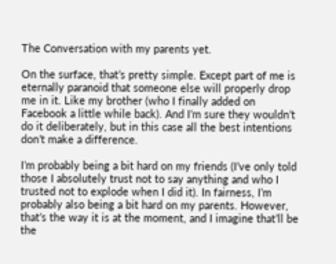The Conversation with my parents yet.

On the surface, that’s pretty simple. Except part of me is eternally paranoid that someone else will properly drop me in it. Like my brother (who I finally added on Facebook a little while back). And I’m sure they wouldn’t do it deliberately, but in this case all the best intentions don’t make a difference.

I’m probably being a bit hard on my friends (I’ve only told those I absolutely trust not to say anything and who I trusted not to explode when I did it). In fairness, I’m probably also being a bit hard on my parents. However, that’s the way it is at the moment, and I imagine that’ll be the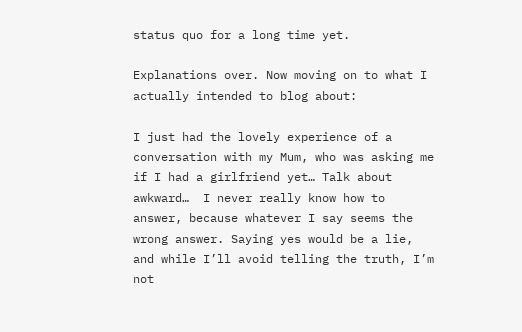status quo for a long time yet.

Explanations over. Now moving on to what I actually intended to blog about:

I just had the lovely experience of a conversation with my Mum, who was asking me if I had a girlfriend yet… Talk about awkward…  I never really know how to answer, because whatever I say seems the wrong answer. Saying yes would be a lie, and while I’ll avoid telling the truth, I’m not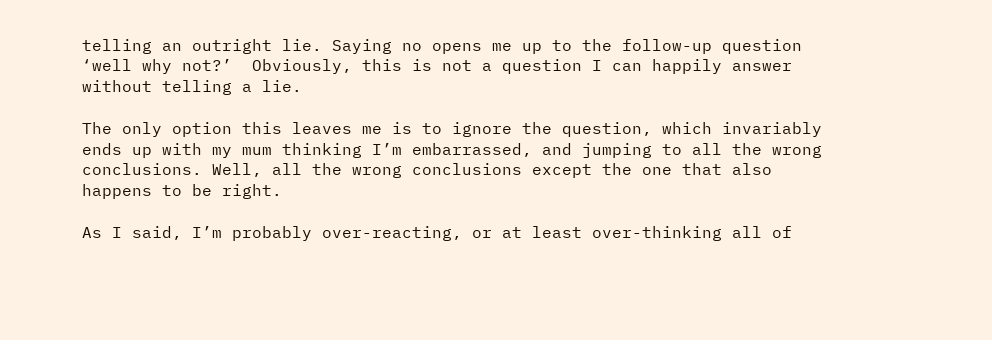telling an outright lie. Saying no opens me up to the follow-up question ‘well why not?’  Obviously, this is not a question I can happily answer without telling a lie.

The only option this leaves me is to ignore the question, which invariably ends up with my mum thinking I’m embarrassed, and jumping to all the wrong conclusions. Well, all the wrong conclusions except the one that also happens to be right.

As I said, I’m probably over-reacting, or at least over-thinking all of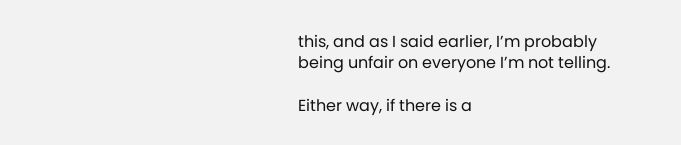this, and as I said earlier, I’m probably being unfair on everyone I’m not telling.

Either way, if there is a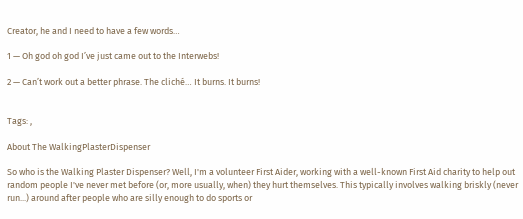Creator, he and I need to have a few words…

1 — Oh god oh god I’ve just came out to the Interwebs!

2 — Can’t work out a better phrase. The cliché… It burns. It burns!


Tags: ,

About The WalkingPlasterDispenser

So who is the Walking Plaster Dispenser? Well, I'm a volunteer First Aider, working with a well-known First Aid charity to help out random people I've never met before (or, more usually, when) they hurt themselves. This typically involves walking briskly (never run...) around after people who are silly enough to do sports or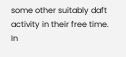some other suitably daft activity in their free time. In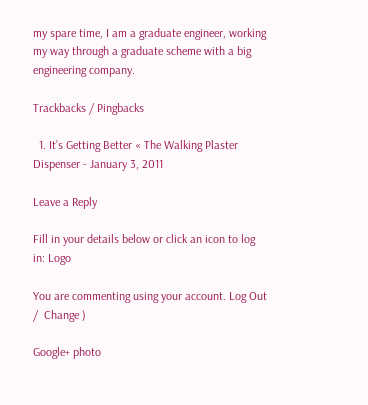my spare time, I am a graduate engineer, working my way through a graduate scheme with a big engineering company.

Trackbacks / Pingbacks

  1. It’s Getting Better « The Walking Plaster Dispenser - January 3, 2011

Leave a Reply

Fill in your details below or click an icon to log in: Logo

You are commenting using your account. Log Out /  Change )

Google+ photo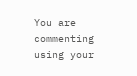You are commenting using your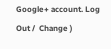Google+ account. Log Out /  Change )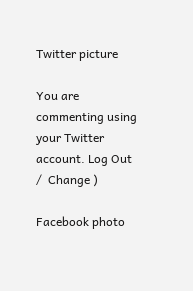Twitter picture

You are commenting using your Twitter account. Log Out /  Change )

Facebook photo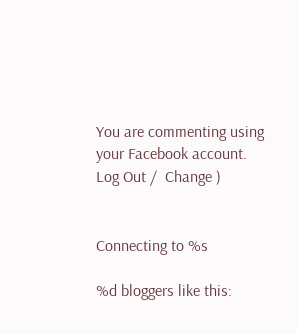You are commenting using your Facebook account. Log Out /  Change )


Connecting to %s

%d bloggers like this: